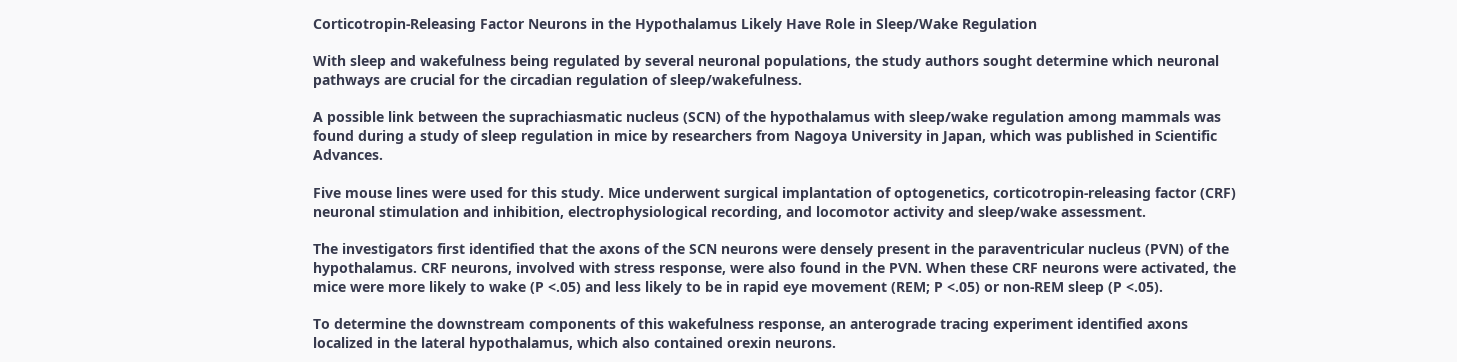Corticotropin-Releasing Factor Neurons in the Hypothalamus Likely Have Role in Sleep/Wake Regulation

With sleep and wakefulness being regulated by several neuronal populations, the study authors sought determine which neuronal pathways are crucial for the circadian regulation of sleep/wakefulness.

A possible link between the suprachiasmatic nucleus (SCN) of the hypothalamus with sleep/wake regulation among mammals was found during a study of sleep regulation in mice by researchers from Nagoya University in Japan, which was published in Scientific Advances.

Five mouse lines were used for this study. Mice underwent surgical implantation of optogenetics, corticotropin-releasing factor (CRF) neuronal stimulation and inhibition, electrophysiological recording, and locomotor activity and sleep/wake assessment.

The investigators first identified that the axons of the SCN neurons were densely present in the paraventricular nucleus (PVN) of the hypothalamus. CRF neurons, involved with stress response, were also found in the PVN. When these CRF neurons were activated, the mice were more likely to wake (P <.05) and less likely to be in rapid eye movement (REM; P <.05) or non-REM sleep (P <.05).

To determine the downstream components of this wakefulness response, an anterograde tracing experiment identified axons localized in the lateral hypothalamus, which also contained orexin neurons.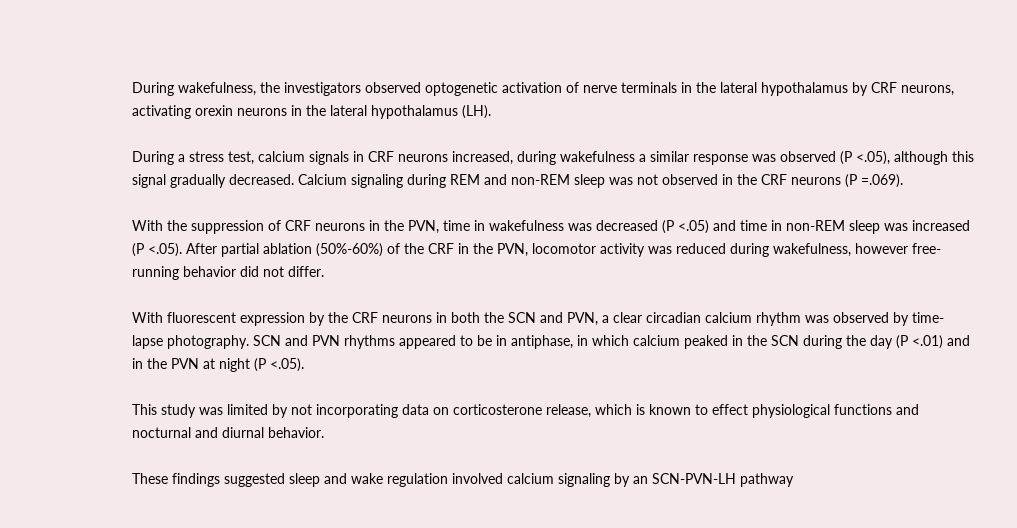During wakefulness, the investigators observed optogenetic activation of nerve terminals in the lateral hypothalamus by CRF neurons, activating orexin neurons in the lateral hypothalamus (LH).

During a stress test, calcium signals in CRF neurons increased, during wakefulness a similar response was observed (P <.05), although this signal gradually decreased. Calcium signaling during REM and non-REM sleep was not observed in the CRF neurons (P =.069).

With the suppression of CRF neurons in the PVN, time in wakefulness was decreased (P <.05) and time in non-REM sleep was increased (P <.05). After partial ablation (50%-60%) of the CRF in the PVN, locomotor activity was reduced during wakefulness, however free-running behavior did not differ.

With fluorescent expression by the CRF neurons in both the SCN and PVN, a clear circadian calcium rhythm was observed by time-lapse photography. SCN and PVN rhythms appeared to be in antiphase, in which calcium peaked in the SCN during the day (P <.01) and in the PVN at night (P <.05).

This study was limited by not incorporating data on corticosterone release, which is known to effect physiological functions and nocturnal and diurnal behavior.

These findings suggested sleep and wake regulation involved calcium signaling by an SCN-PVN-LH pathway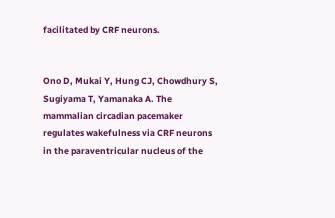facilitated by CRF neurons.


Ono D, Mukai Y, Hung CJ, Chowdhury S, Sugiyama T, Yamanaka A. The mammalian circadian pacemaker regulates wakefulness via CRF neurons in the paraventricular nucleus of the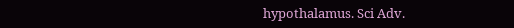hypothalamus. Sci Adv.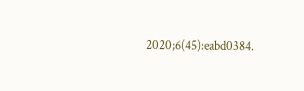2020;6(45):eabd0384.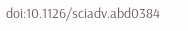doi:10.1126/sciadv.abd0384